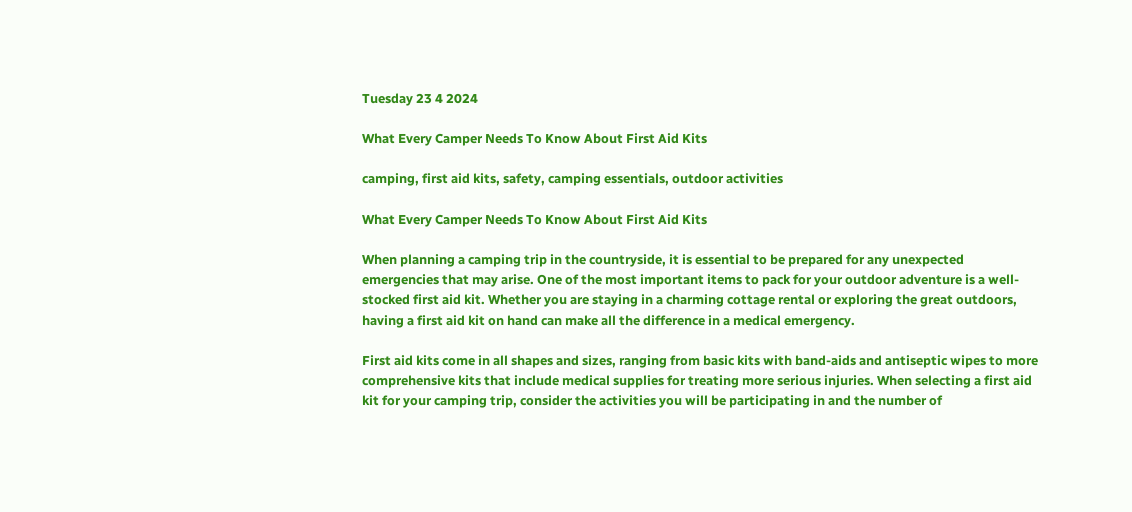Tuesday 23 4 2024

What Every Camper Needs To Know About First Aid Kits

camping, first aid kits, safety, camping essentials, outdoor activities

What Every Camper Needs To Know About First Aid Kits

When planning a camping trip in the countryside, it is essential to be prepared for any unexpected emergencies that may arise. One of the most important items to pack for your outdoor adventure is a well-stocked first aid kit. Whether you are staying in a charming cottage rental or exploring the great outdoors, having a first aid kit on hand can make all the difference in a medical emergency.

First aid kits come in all shapes and sizes, ranging from basic kits with band-aids and antiseptic wipes to more comprehensive kits that include medical supplies for treating more serious injuries. When selecting a first aid kit for your camping trip, consider the activities you will be participating in and the number of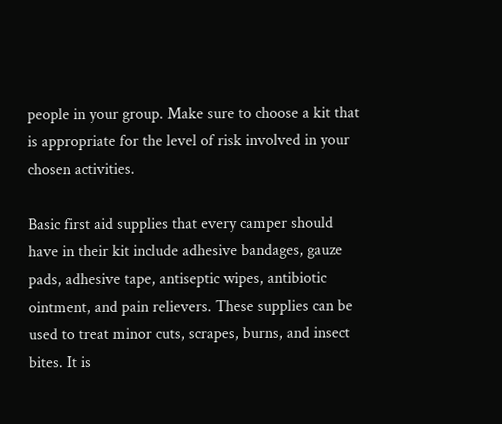people in your group. Make sure to choose a kit that is appropriate for the level of risk involved in your chosen activities.

Basic first aid supplies that every camper should have in their kit include adhesive bandages, gauze pads, adhesive tape, antiseptic wipes, antibiotic ointment, and pain relievers. These supplies can be used to treat minor cuts, scrapes, burns, and insect bites. It is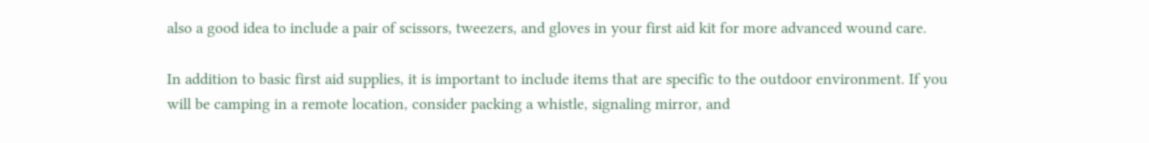also a good idea to include a pair of scissors, tweezers, and gloves in your first aid kit for more advanced wound care.

In addition to basic first aid supplies, it is important to include items that are specific to the outdoor environment. If you will be camping in a remote location, consider packing a whistle, signaling mirror, and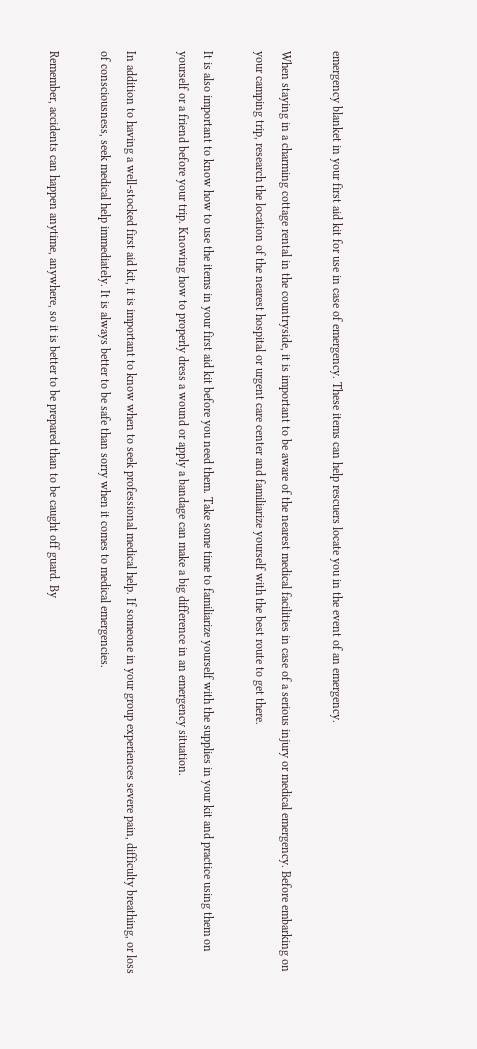emergency blanket in your first aid kit for use in case of emergency. These items can help rescuers locate you in the event of an emergency.

When staying in a charming cottage rental in the countryside, it is important to be aware of the nearest medical facilities in case of a serious injury or medical emergency. Before embarking on your camping trip, research the location of the nearest hospital or urgent care center and familiarize yourself with the best route to get there.

It is also important to know how to use the items in your first aid kit before you need them. Take some time to familiarize yourself with the supplies in your kit and practice using them on yourself or a friend before your trip. Knowing how to properly dress a wound or apply a bandage can make a big difference in an emergency situation.

In addition to having a well-stocked first aid kit, it is important to know when to seek professional medical help. If someone in your group experiences severe pain, difficulty breathing, or loss of consciousness, seek medical help immediately. It is always better to be safe than sorry when it comes to medical emergencies.

Remember, accidents can happen anytime, anywhere, so it is better to be prepared than to be caught off guard. By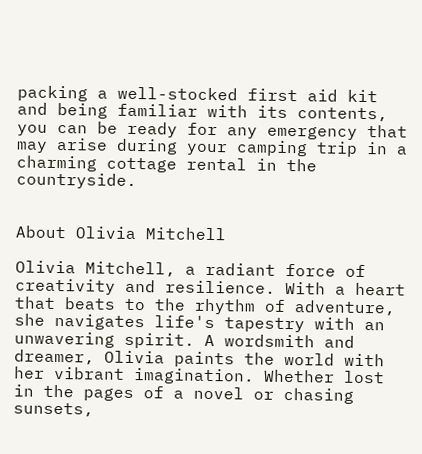packing a well-stocked first aid kit and being familiar with its contents, you can be ready for any emergency that may arise during your camping trip in a charming cottage rental in the countryside.


About Olivia Mitchell

Olivia Mitchell, a radiant force of creativity and resilience. With a heart that beats to the rhythm of adventure, she navigates life's tapestry with an unwavering spirit. A wordsmith and dreamer, Olivia paints the world with her vibrant imagination. Whether lost in the pages of a novel or chasing sunsets,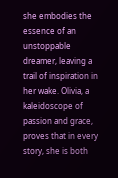she embodies the essence of an unstoppable dreamer, leaving a trail of inspiration in her wake. Olivia, a kaleidoscope of passion and grace, proves that in every story, she is both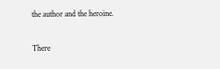the author and the heroine.

There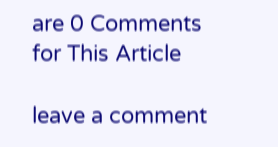are 0 Comments for This Article

leave a comment